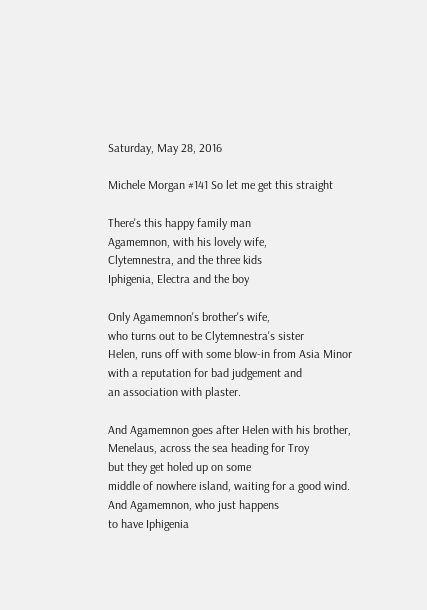Saturday, May 28, 2016

Michele Morgan #141 So let me get this straight

There's this happy family man
Agamemnon, with his lovely wife,
Clytemnestra, and the three kids
Iphigenia, Electra and the boy

Only Agamemnon's brother's wife,
who turns out to be Clytemnestra's sister
Helen, runs off with some blow-in from Asia Minor
with a reputation for bad judgement and
an association with plaster.

And Agamemnon goes after Helen with his brother,
Menelaus, across the sea heading for Troy
but they get holed up on some
middle of nowhere island, waiting for a good wind.
And Agamemnon, who just happens
to have Iphigenia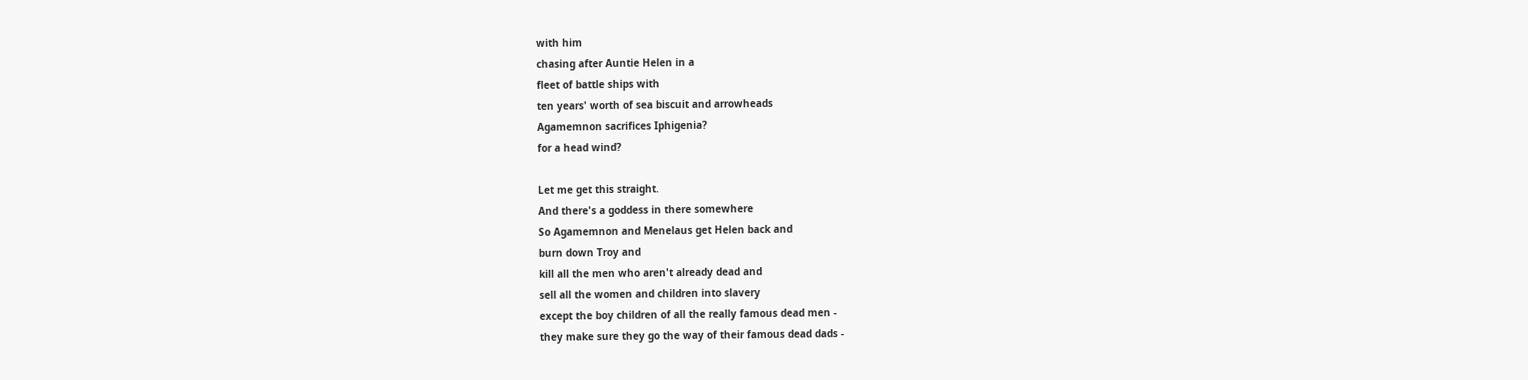with him
chasing after Auntie Helen in a
fleet of battle ships with
ten years' worth of sea biscuit and arrowheads
Agamemnon sacrifices Iphigenia?
for a head wind?

Let me get this straight.
And there's a goddess in there somewhere
So Agamemnon and Menelaus get Helen back and
burn down Troy and
kill all the men who aren't already dead and
sell all the women and children into slavery
except the boy children of all the really famous dead men -
they make sure they go the way of their famous dead dads -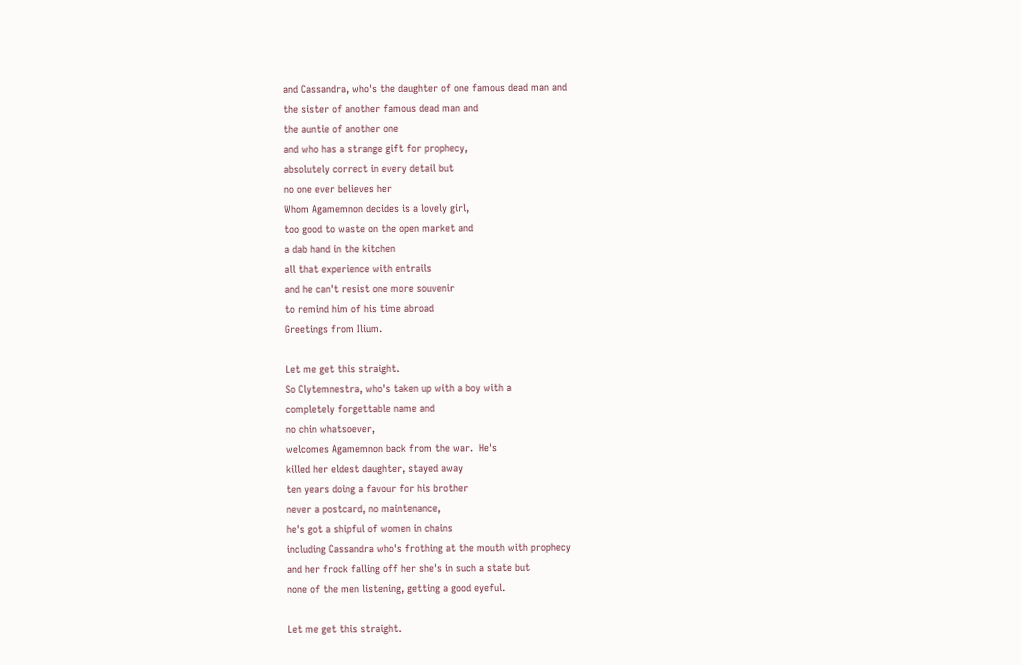and Cassandra, who's the daughter of one famous dead man and
the sister of another famous dead man and
the auntie of another one
and who has a strange gift for prophecy,
absolutely correct in every detail but
no one ever believes her
Whom Agamemnon decides is a lovely girl,
too good to waste on the open market and
a dab hand in the kitchen
all that experience with entrails
and he can't resist one more souvenir
to remind him of his time abroad
Greetings from Ilium.

Let me get this straight.
So Clytemnestra, who's taken up with a boy with a
completely forgettable name and
no chin whatsoever,
welcomes Agamemnon back from the war.  He's
killed her eldest daughter, stayed away
ten years doing a favour for his brother
never a postcard, no maintenance,
he's got a shipful of women in chains
including Cassandra who's frothing at the mouth with prophecy
and her frock falling off her she's in such a state but
none of the men listening, getting a good eyeful.

Let me get this straight.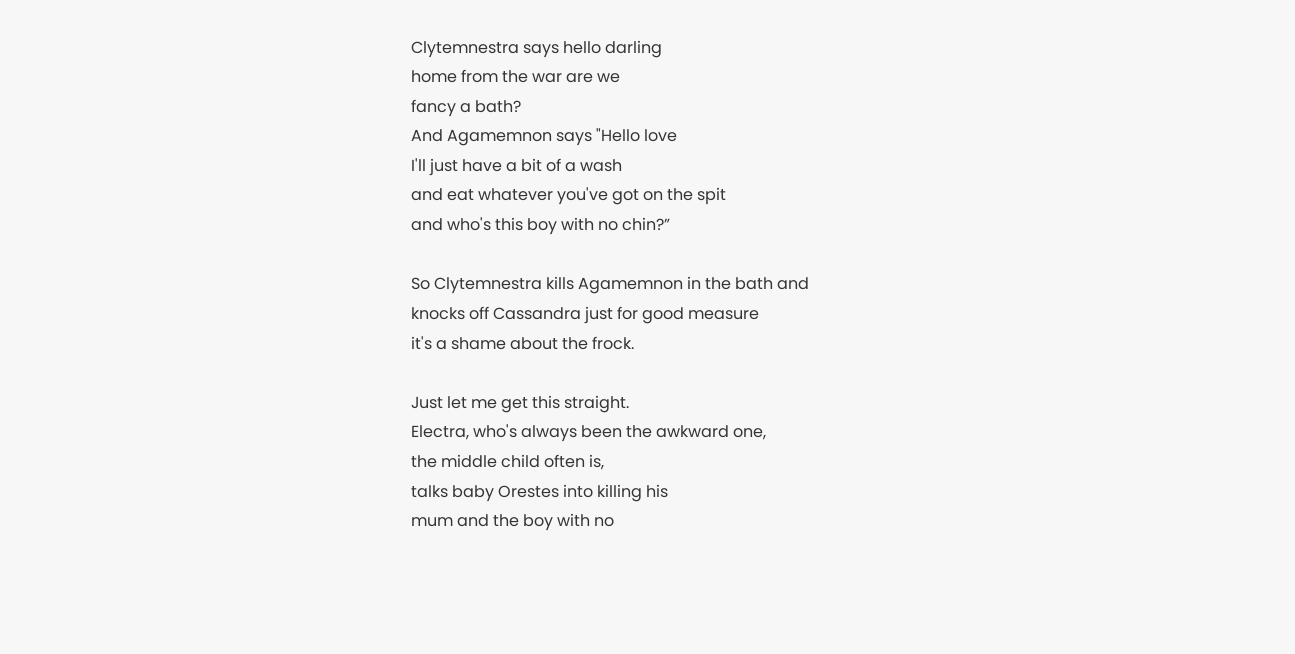Clytemnestra says hello darling
home from the war are we
fancy a bath?
And Agamemnon says "Hello love
I'll just have a bit of a wash
and eat whatever you've got on the spit
and who's this boy with no chin?”

So Clytemnestra kills Agamemnon in the bath and
knocks off Cassandra just for good measure
it's a shame about the frock.

Just let me get this straight.
Electra, who's always been the awkward one,
the middle child often is,
talks baby Orestes into killing his
mum and the boy with no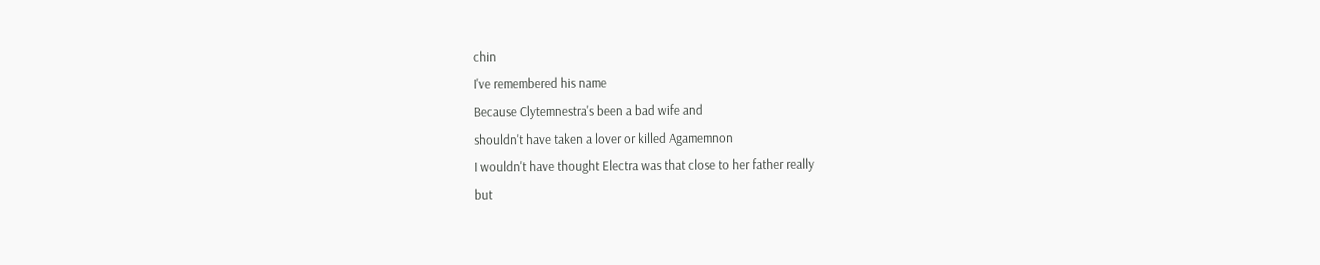chin
I've remembered his name
Because Clytemnestra's been a bad wife and
shouldn't have taken a lover or killed Agamemnon
I wouldn't have thought Electra was that close to her father really
but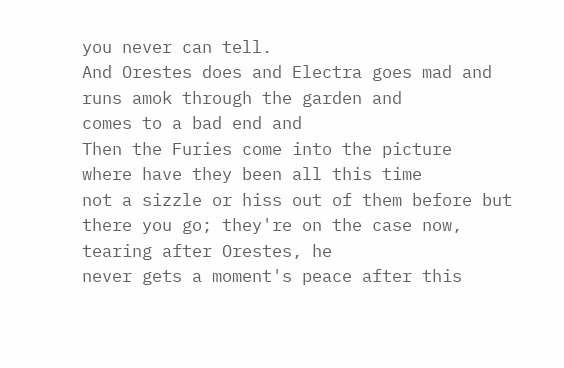you never can tell.
And Orestes does and Electra goes mad and
runs amok through the garden and
comes to a bad end and
Then the Furies come into the picture
where have they been all this time
not a sizzle or hiss out of them before but
there you go; they're on the case now,
tearing after Orestes, he
never gets a moment's peace after this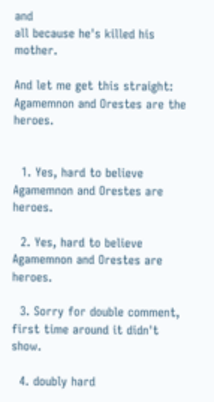and
all because he's killed his mother.

And let me get this straight:
Agamemnon and Orestes are the heroes.


  1. Yes, hard to believe Agamemnon and Orestes are heroes.

  2. Yes, hard to believe Agamemnon and Orestes are heroes.

  3. Sorry for double comment, first time around it didn't show.

  4. doubly hard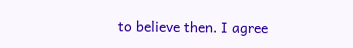to believe then. I agree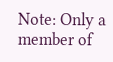Note: Only a member of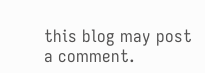this blog may post a comment.